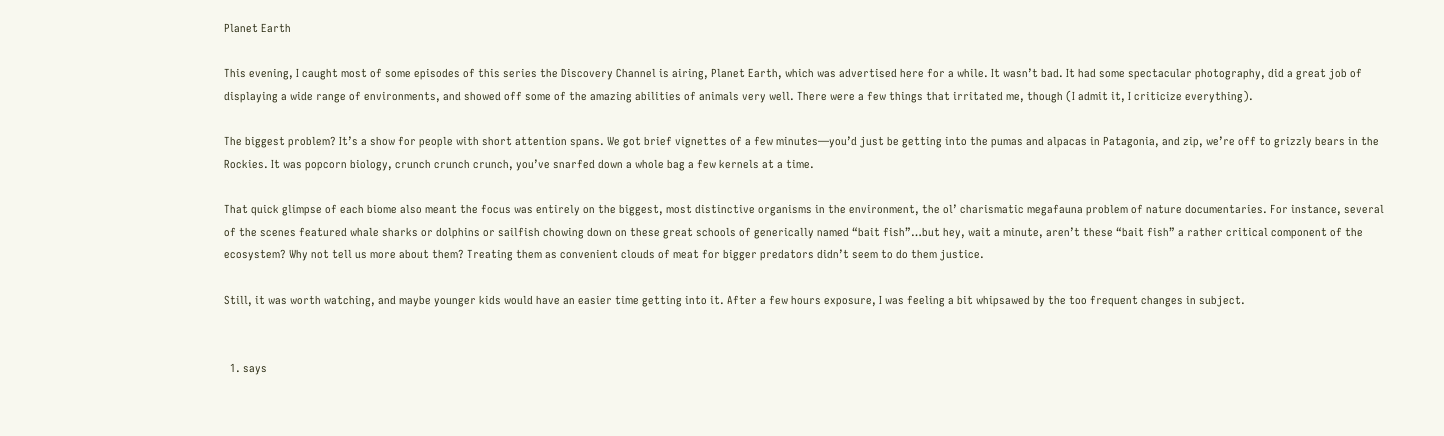Planet Earth

This evening, I caught most of some episodes of this series the Discovery Channel is airing, Planet Earth, which was advertised here for a while. It wasn’t bad. It had some spectacular photography, did a great job of displaying a wide range of environments, and showed off some of the amazing abilities of animals very well. There were a few things that irritated me, though (I admit it, I criticize everything).

The biggest problem? It’s a show for people with short attention spans. We got brief vignettes of a few minutes—you’d just be getting into the pumas and alpacas in Patagonia, and zip, we’re off to grizzly bears in the Rockies. It was popcorn biology, crunch crunch crunch, you’ve snarfed down a whole bag a few kernels at a time.

That quick glimpse of each biome also meant the focus was entirely on the biggest, most distinctive organisms in the environment, the ol’ charismatic megafauna problem of nature documentaries. For instance, several of the scenes featured whale sharks or dolphins or sailfish chowing down on these great schools of generically named “bait fish”…but hey, wait a minute, aren’t these “bait fish” a rather critical component of the ecosystem? Why not tell us more about them? Treating them as convenient clouds of meat for bigger predators didn’t seem to do them justice.

Still, it was worth watching, and maybe younger kids would have an easier time getting into it. After a few hours exposure, I was feeling a bit whipsawed by the too frequent changes in subject.


  1. says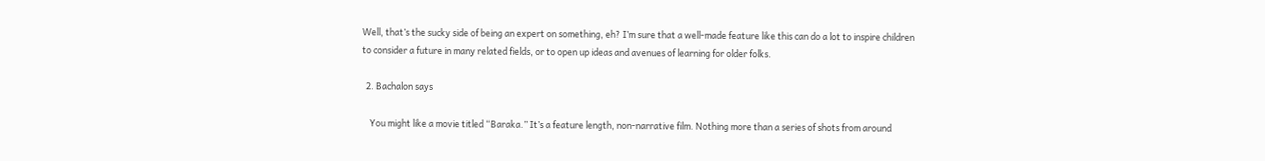Well, that’s the sucky side of being an expert on something, eh? I’m sure that a well-made feature like this can do a lot to inspire children to consider a future in many related fields, or to open up ideas and avenues of learning for older folks.

  2. Bachalon says

    You might like a movie titled “Baraka.” It’s a feature length, non-narrative film. Nothing more than a series of shots from around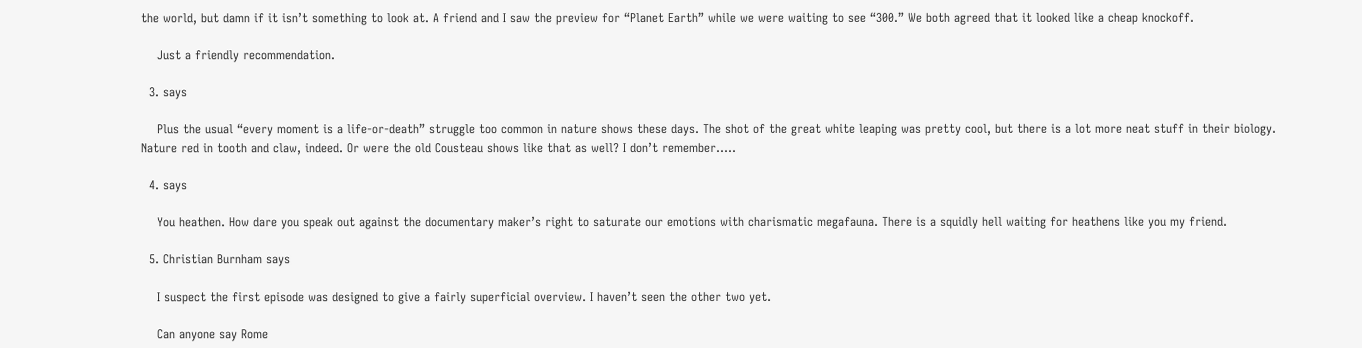the world, but damn if it isn’t something to look at. A friend and I saw the preview for “Planet Earth” while we were waiting to see “300.” We both agreed that it looked like a cheap knockoff.

    Just a friendly recommendation.

  3. says

    Plus the usual “every moment is a life-or-death” struggle too common in nature shows these days. The shot of the great white leaping was pretty cool, but there is a lot more neat stuff in their biology. Nature red in tooth and claw, indeed. Or were the old Cousteau shows like that as well? I don’t remember…..

  4. says

    You heathen. How dare you speak out against the documentary maker’s right to saturate our emotions with charismatic megafauna. There is a squidly hell waiting for heathens like you my friend.

  5. Christian Burnham says

    I suspect the first episode was designed to give a fairly superficial overview. I haven’t seen the other two yet.

    Can anyone say Rome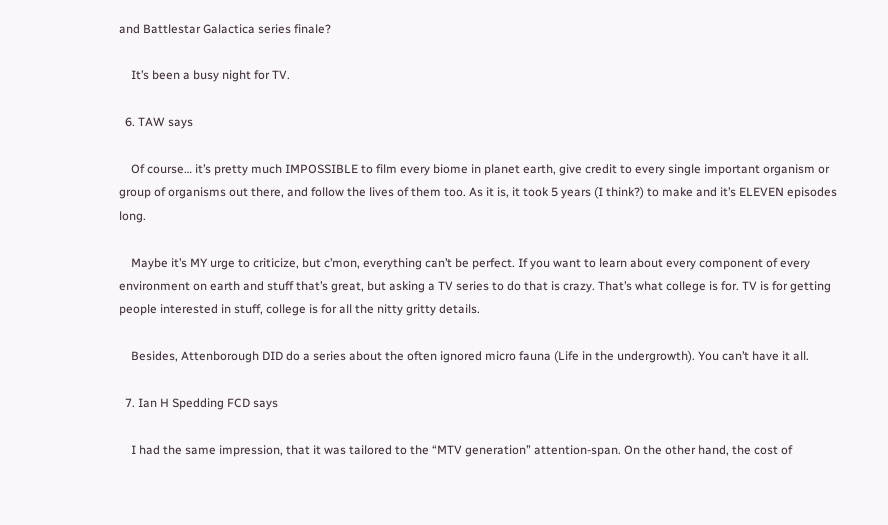and Battlestar Galactica series finale?

    It’s been a busy night for TV.

  6. TAW says

    Of course… it’s pretty much IMPOSSIBLE to film every biome in planet earth, give credit to every single important organism or group of organisms out there, and follow the lives of them too. As it is, it took 5 years (I think?) to make and it’s ELEVEN episodes long.

    Maybe it’s MY urge to criticize, but c’mon, everything can’t be perfect. If you want to learn about every component of every environment on earth and stuff that’s great, but asking a TV series to do that is crazy. That’s what college is for. TV is for getting people interested in stuff, college is for all the nitty gritty details.

    Besides, Attenborough DID do a series about the often ignored micro fauna (Life in the undergrowth). You can’t have it all.

  7. Ian H Spedding FCD says

    I had the same impression, that it was tailored to the “MTV generation” attention-span. On the other hand, the cost of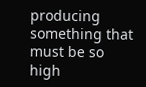producing something that must be so high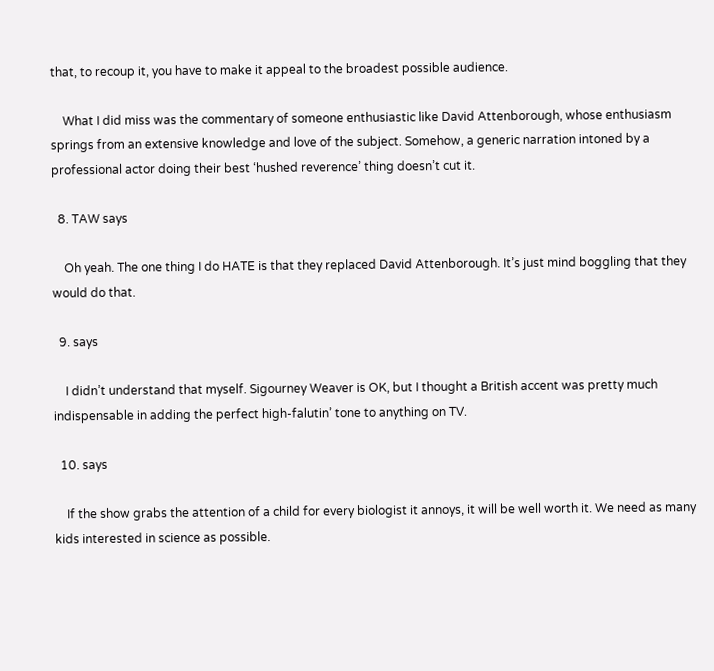that, to recoup it, you have to make it appeal to the broadest possible audience.

    What I did miss was the commentary of someone enthusiastic like David Attenborough, whose enthusiasm springs from an extensive knowledge and love of the subject. Somehow, a generic narration intoned by a professional actor doing their best ‘hushed reverence’ thing doesn’t cut it.

  8. TAW says

    Oh yeah. The one thing I do HATE is that they replaced David Attenborough. It’s just mind boggling that they would do that.

  9. says

    I didn’t understand that myself. Sigourney Weaver is OK, but I thought a British accent was pretty much indispensable in adding the perfect high-falutin’ tone to anything on TV.

  10. says

    If the show grabs the attention of a child for every biologist it annoys, it will be well worth it. We need as many kids interested in science as possible.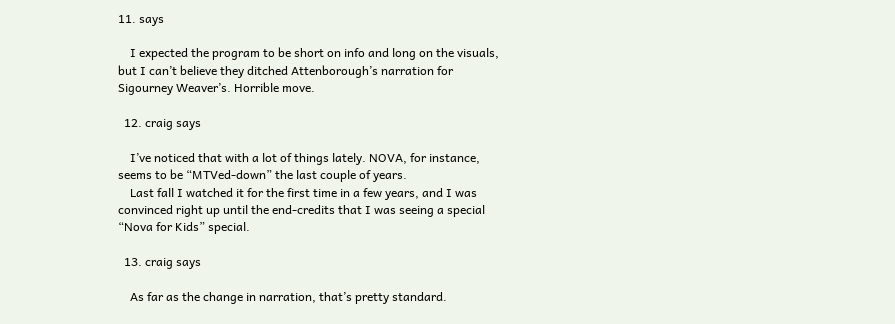11. says

    I expected the program to be short on info and long on the visuals, but I can’t believe they ditched Attenborough’s narration for Sigourney Weaver’s. Horrible move.

  12. craig says

    I’ve noticed that with a lot of things lately. NOVA, for instance, seems to be “MTVed-down” the last couple of years.
    Last fall I watched it for the first time in a few years, and I was convinced right up until the end-credits that I was seeing a special “Nova for Kids” special.

  13. craig says

    As far as the change in narration, that’s pretty standard.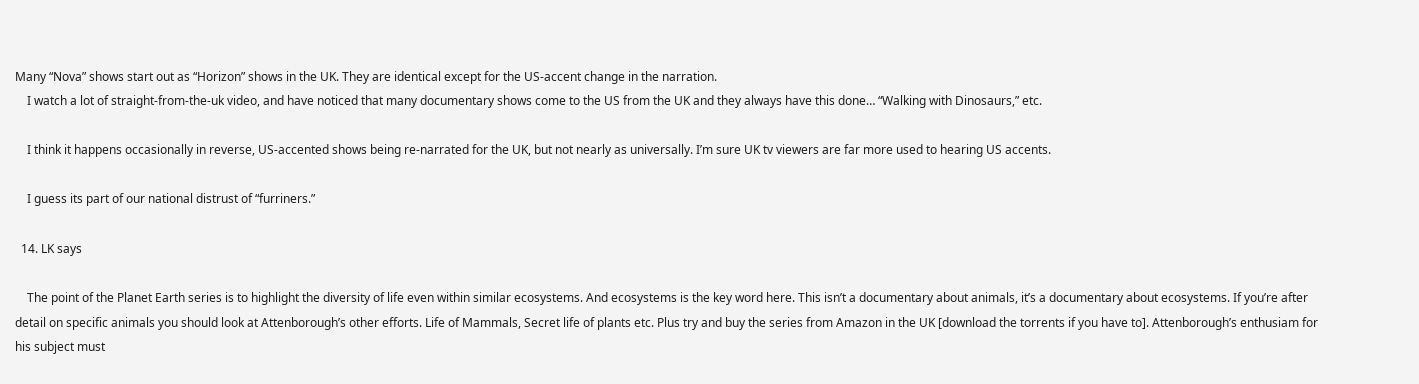Many “Nova” shows start out as “Horizon” shows in the UK. They are identical except for the US-accent change in the narration.
    I watch a lot of straight-from-the-uk video, and have noticed that many documentary shows come to the US from the UK and they always have this done… “Walking with Dinosaurs,” etc.

    I think it happens occasionally in reverse, US-accented shows being re-narrated for the UK, but not nearly as universally. I’m sure UK tv viewers are far more used to hearing US accents.

    I guess its part of our national distrust of “furriners.”

  14. LK says

    The point of the Planet Earth series is to highlight the diversity of life even within similar ecosystems. And ecosystems is the key word here. This isn’t a documentary about animals, it’s a documentary about ecosystems. If you’re after detail on specific animals you should look at Attenborough’s other efforts. Life of Mammals, Secret life of plants etc. Plus try and buy the series from Amazon in the UK [download the torrents if you have to]. Attenborough’s enthusiam for his subject must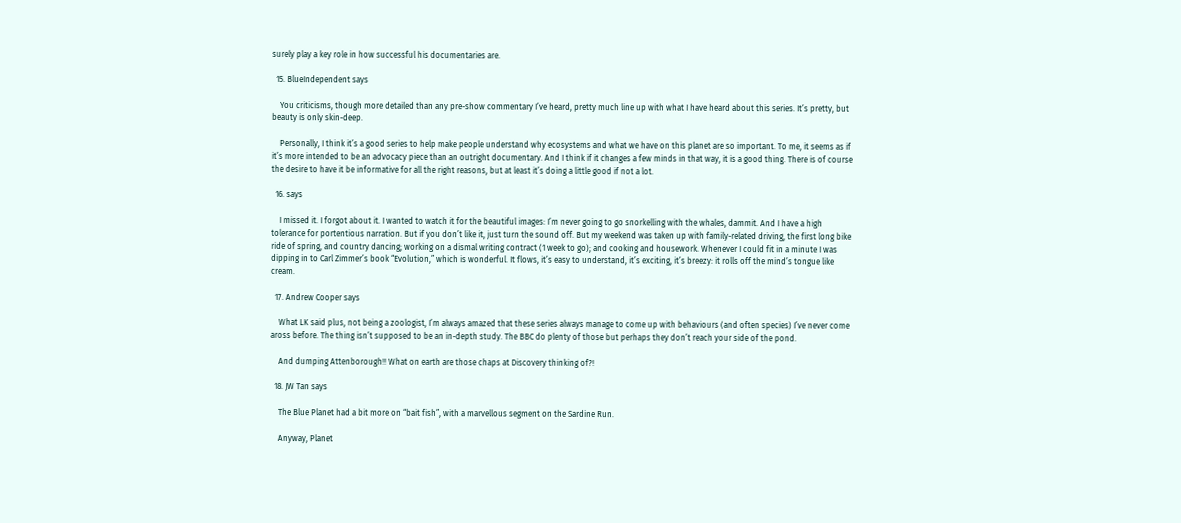surely play a key role in how successful his documentaries are.

  15. BlueIndependent says

    You criticisms, though more detailed than any pre-show commentary I’ve heard, pretty much line up with what I have heard about this series. It’s pretty, but beauty is only skin-deep.

    Personally, I think it’s a good series to help make people understand why ecosystems and what we have on this planet are so important. To me, it seems as if it’s more intended to be an advocacy piece than an outright documentary. And I think if it changes a few minds in that way, it is a good thing. There is of course the desire to have it be informative for all the right reasons, but at least it’s doing a little good if not a lot.

  16. says

    I missed it. I forgot about it. I wanted to watch it for the beautiful images: I’m never going to go snorkelling with the whales, dammit. And I have a high tolerance for portentious narration. But if you don’t like it, just turn the sound off. But my weekend was taken up with family-related driving, the first long bike ride of spring, and country dancing; working on a dismal writing contract (1 week to go); and cooking and housework. Whenever I could fit in a minute I was dipping in to Carl Zimmer’s book “Evolution,” which is wonderful. It flows, it’s easy to understand, it’s exciting, it’s breezy: it rolls off the mind’s tongue like cream.

  17. Andrew Cooper says

    What LK said plus, not being a zoologist, I’m always amazed that these series always manage to come up with behaviours (and often species) I’ve never come aross before. The thing isn’t supposed to be an in-depth study. The BBC do plenty of those but perhaps they don’t reach your side of the pond.

    And dumping Attenborough!! What on earth are those chaps at Discovery thinking of?!

  18. JW Tan says

    The Blue Planet had a bit more on “bait fish”, with a marvellous segment on the Sardine Run.

    Anyway, Planet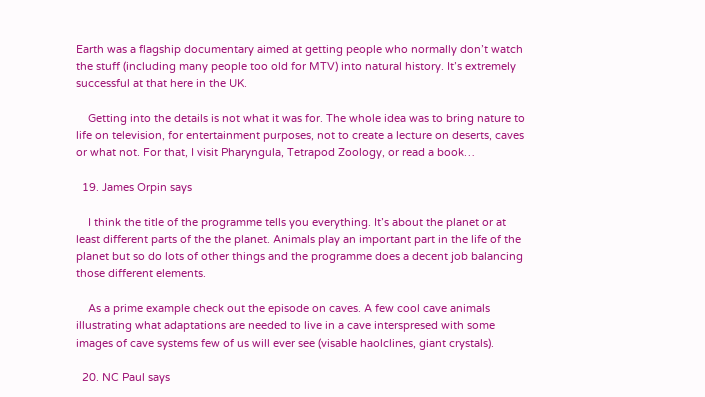Earth was a flagship documentary aimed at getting people who normally don’t watch the stuff (including many people too old for MTV) into natural history. It’s extremely successful at that here in the UK.

    Getting into the details is not what it was for. The whole idea was to bring nature to life on television, for entertainment purposes, not to create a lecture on deserts, caves or what not. For that, I visit Pharyngula, Tetrapod Zoology, or read a book…

  19. James Orpin says

    I think the title of the programme tells you everything. It’s about the planet or at least different parts of the the planet. Animals play an important part in the life of the planet but so do lots of other things and the programme does a decent job balancing those different elements.

    As a prime example check out the episode on caves. A few cool cave animals illustrating what adaptations are needed to live in a cave interspresed with some images of cave systems few of us will ever see (visable haolclines, giant crystals).

  20. NC Paul says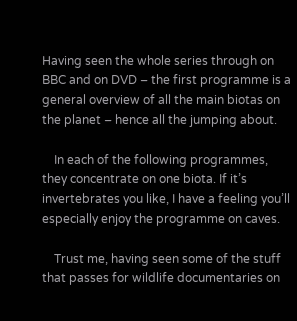Having seen the whole series through on BBC and on DVD – the first programme is a general overview of all the main biotas on the planet – hence all the jumping about.

    In each of the following programmes, they concentrate on one biota. If it’s invertebrates you like, I have a feeling you’ll especially enjoy the programme on caves.

    Trust me, having seen some of the stuff that passes for wildlife documentaries on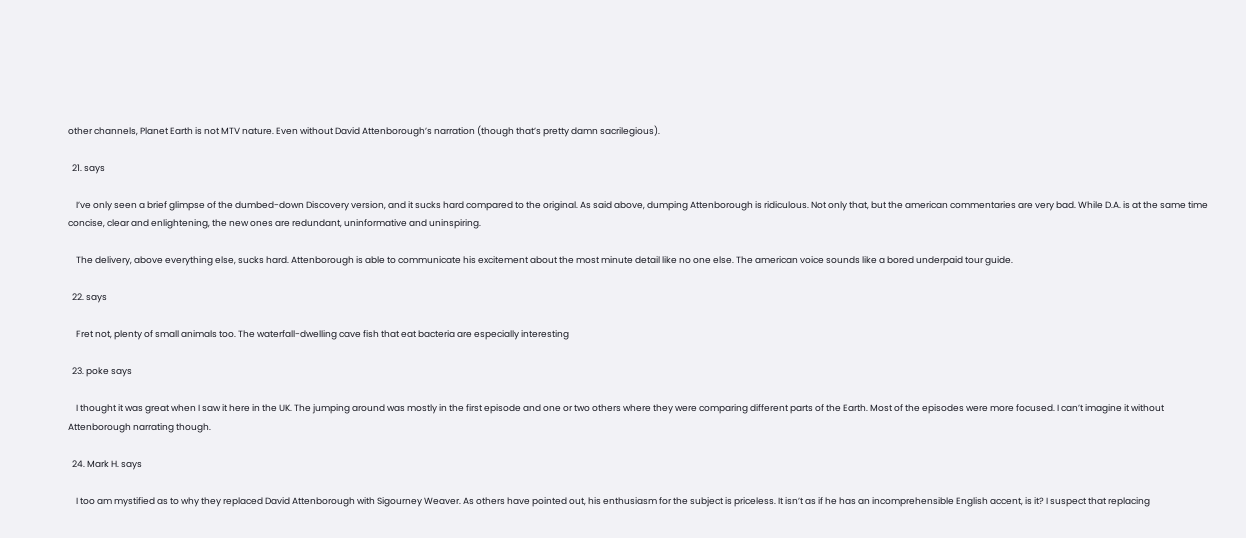other channels, Planet Earth is not MTV nature. Even without David Attenborough’s narration (though that’s pretty damn sacrilegious).

  21. says

    I’ve only seen a brief glimpse of the dumbed-down Discovery version, and it sucks hard compared to the original. As said above, dumping Attenborough is ridiculous. Not only that, but the american commentaries are very bad. While D.A. is at the same time concise, clear and enlightening, the new ones are redundant, uninformative and uninspiring.

    The delivery, above everything else, sucks hard. Attenborough is able to communicate his excitement about the most minute detail like no one else. The american voice sounds like a bored underpaid tour guide.

  22. says

    Fret not, plenty of small animals too. The waterfall-dwelling cave fish that eat bacteria are especially interesting

  23. poke says

    I thought it was great when I saw it here in the UK. The jumping around was mostly in the first episode and one or two others where they were comparing different parts of the Earth. Most of the episodes were more focused. I can’t imagine it without Attenborough narrating though.

  24. Mark H. says

    I too am mystified as to why they replaced David Attenborough with Sigourney Weaver. As others have pointed out, his enthusiasm for the subject is priceless. It isn’t as if he has an incomprehensible English accent, is it? I suspect that replacing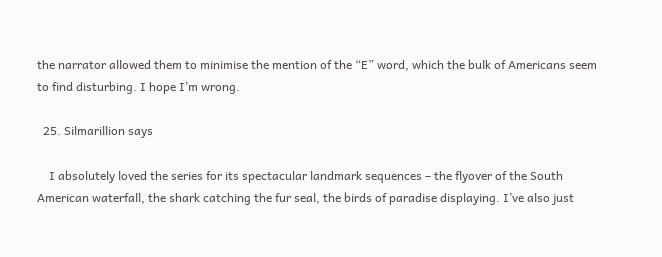the narrator allowed them to minimise the mention of the “E” word, which the bulk of Americans seem to find disturbing. I hope I’m wrong.

  25. Silmarillion says

    I absolutely loved the series for its spectacular landmark sequences – the flyover of the South American waterfall, the shark catching the fur seal, the birds of paradise displaying. I’ve also just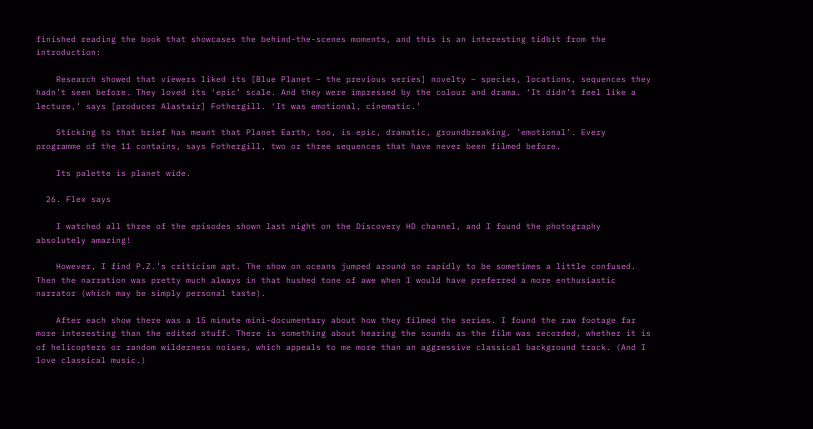finished reading the book that showcases the behind-the-scenes moments, and this is an interesting tidbit from the introduction:

    Research showed that viewers liked its [Blue Planet – the previous series] novelty – species, locations, sequences they hadn’t seen before. They loved its ‘epic’ scale. And they were impressed by the colour and drama. ‘It didn’t feel like a lecture,’ says [producer Alastair] Fothergill. ‘It was emotional, cinematic.’

    Sticking to that brief has meant that Planet Earth, too, is epic, dramatic, groundbreaking, ’emotional’. Every programme of the 11 contains, says Fothergill, two or three sequences that have never been filmed before.

    Its palette is planet wide.

  26. Flex says

    I watched all three of the episodes shown last night on the Discovery HD channel, and I found the photography absolutely amazing!

    However, I find P.Z.’s criticism apt. The show on oceans jumped around so rapidly to be sometimes a little confused. Then the narration was pretty much always in that hushed tone of awe when I would have preferred a more enthusiastic narrator (which may be simply personal taste).

    After each show there was a 15 minute mini-documentary about how they filmed the series. I found the raw footage far more interesting than the edited stuff. There is something about hearing the sounds as the film was recorded, whether it is of helicopters or random wilderness noises, which appeals to me more than an aggressive classical background track. (And I love classical music.)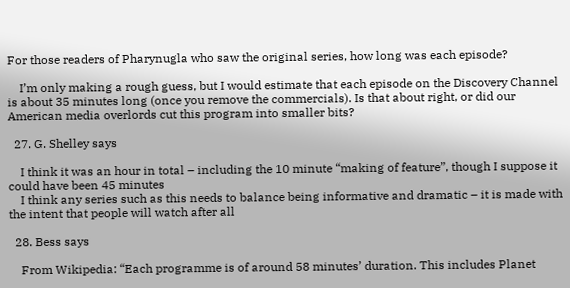For those readers of Pharynugla who saw the original series, how long was each episode?

    I’m only making a rough guess, but I would estimate that each episode on the Discovery Channel is about 35 minutes long (once you remove the commercials). Is that about right, or did our American media overlords cut this program into smaller bits?

  27. G. Shelley says

    I think it was an hour in total – including the 10 minute “making of feature”, though I suppose it could have been 45 minutes
    I think any series such as this needs to balance being informative and dramatic – it is made with the intent that people will watch after all

  28. Bess says

    From Wikipedia: “Each programme is of around 58 minutes’ duration. This includes Planet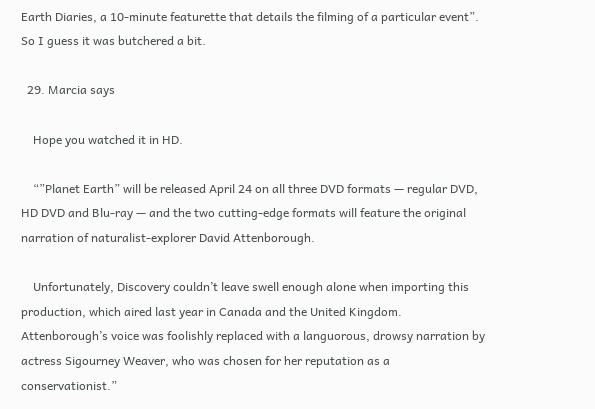Earth Diaries, a 10-minute featurette that details the filming of a particular event”. So I guess it was butchered a bit.

  29. Marcia says

    Hope you watched it in HD.

    “”Planet Earth” will be released April 24 on all three DVD formats — regular DVD, HD DVD and Blu-ray — and the two cutting-edge formats will feature the original narration of naturalist-explorer David Attenborough.

    Unfortunately, Discovery couldn’t leave swell enough alone when importing this production, which aired last year in Canada and the United Kingdom. Attenborough’s voice was foolishly replaced with a languorous, drowsy narration by actress Sigourney Weaver, who was chosen for her reputation as a conservationist.”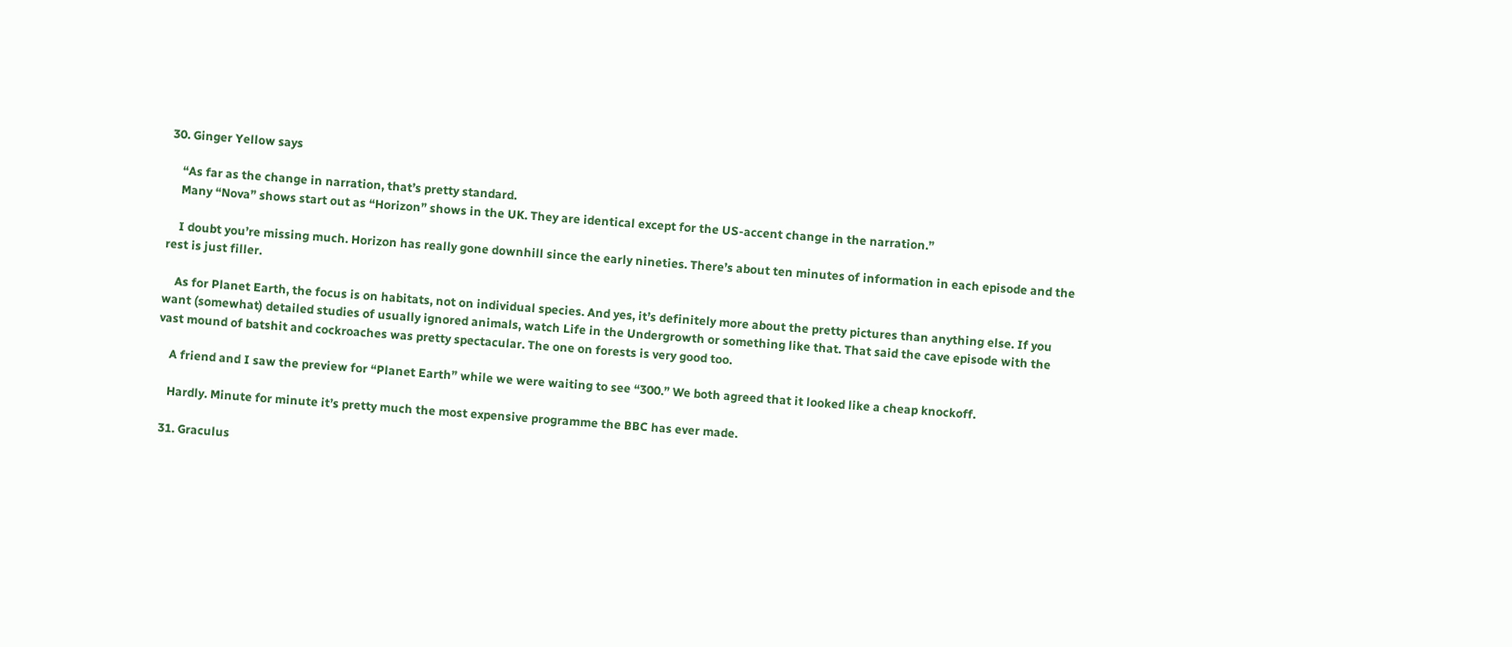30. Ginger Yellow says

    “As far as the change in narration, that’s pretty standard.
    Many “Nova” shows start out as “Horizon” shows in the UK. They are identical except for the US-accent change in the narration.”

    I doubt you’re missing much. Horizon has really gone downhill since the early nineties. There’s about ten minutes of information in each episode and the rest is just filler.

    As for Planet Earth, the focus is on habitats, not on individual species. And yes, it’s definitely more about the pretty pictures than anything else. If you want (somewhat) detailed studies of usually ignored animals, watch Life in the Undergrowth or something like that. That said the cave episode with the vast mound of batshit and cockroaches was pretty spectacular. The one on forests is very good too.

    A friend and I saw the preview for “Planet Earth” while we were waiting to see “300.” We both agreed that it looked like a cheap knockoff.

    Hardly. Minute for minute it’s pretty much the most expensive programme the BBC has ever made.

  31. Graculus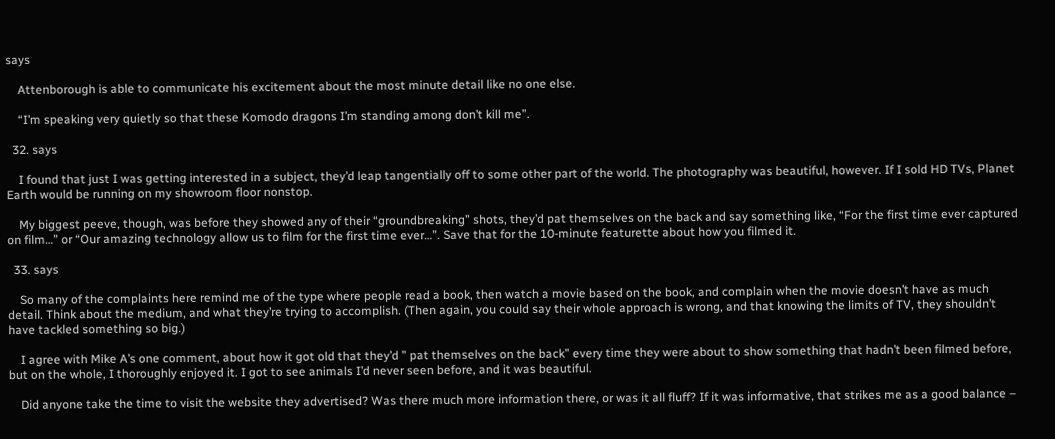says

    Attenborough is able to communicate his excitement about the most minute detail like no one else.

    “I’m speaking very quietly so that these Komodo dragons I’m standing among don’t kill me”.

  32. says

    I found that just I was getting interested in a subject, they’d leap tangentially off to some other part of the world. The photography was beautiful, however. If I sold HD TVs, Planet Earth would be running on my showroom floor nonstop.

    My biggest peeve, though, was before they showed any of their “groundbreaking” shots, they’d pat themselves on the back and say something like, “For the first time ever captured on film…” or “Our amazing technology allow us to film for the first time ever…”. Save that for the 10-minute featurette about how you filmed it.

  33. says

    So many of the complaints here remind me of the type where people read a book, then watch a movie based on the book, and complain when the movie doesn’t have as much detail. Think about the medium, and what they’re trying to accomplish. (Then again, you could say their whole approach is wrong, and that knowing the limits of TV, they shouldn’t have tackled something so big.)

    I agree with Mike A’s one comment, about how it got old that they’d ” pat themselves on the back” every time they were about to show something that hadn’t been filmed before, but on the whole, I thoroughly enjoyed it. I got to see animals I’d never seen before, and it was beautiful.

    Did anyone take the time to visit the website they advertised? Was there much more information there, or was it all fluff? If it was informative, that strikes me as a good balance –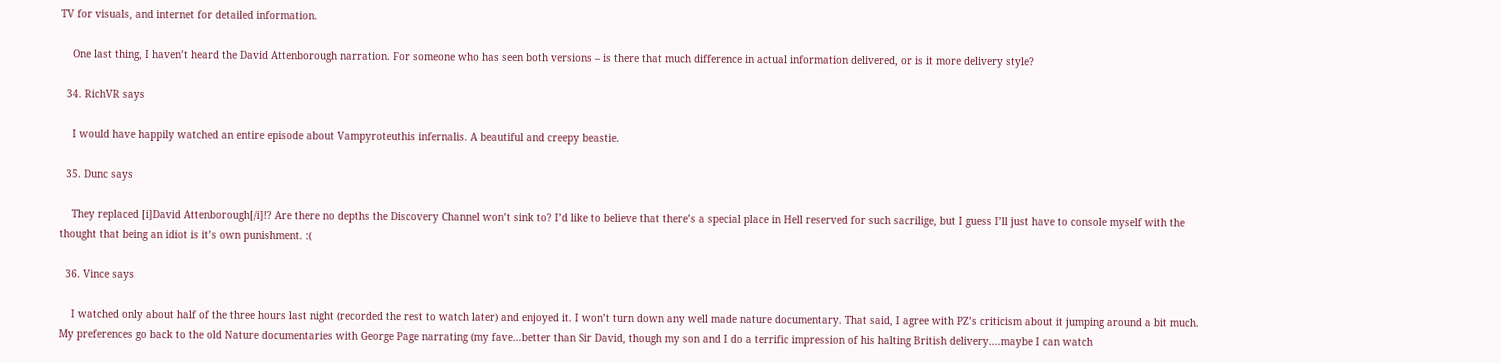TV for visuals, and internet for detailed information.

    One last thing, I haven’t heard the David Attenborough narration. For someone who has seen both versions – is there that much difference in actual information delivered, or is it more delivery style?

  34. RichVR says

    I would have happily watched an entire episode about Vampyroteuthis infernalis. A beautiful and creepy beastie.

  35. Dunc says

    They replaced [i]David Attenborough[/i]!? Are there no depths the Discovery Channel won’t sink to? I’d like to believe that there’s a special place in Hell reserved for such sacrilige, but I guess I’ll just have to console myself with the thought that being an idiot is it’s own punishment. :(

  36. Vince says

    I watched only about half of the three hours last night (recorded the rest to watch later) and enjoyed it. I won’t turn down any well made nature documentary. That said, I agree with PZ’s criticism about it jumping around a bit much. My preferences go back to the old Nature documentaries with George Page narrating (my fave…better than Sir David, though my son and I do a terrific impression of his halting British delivery….maybe I can watch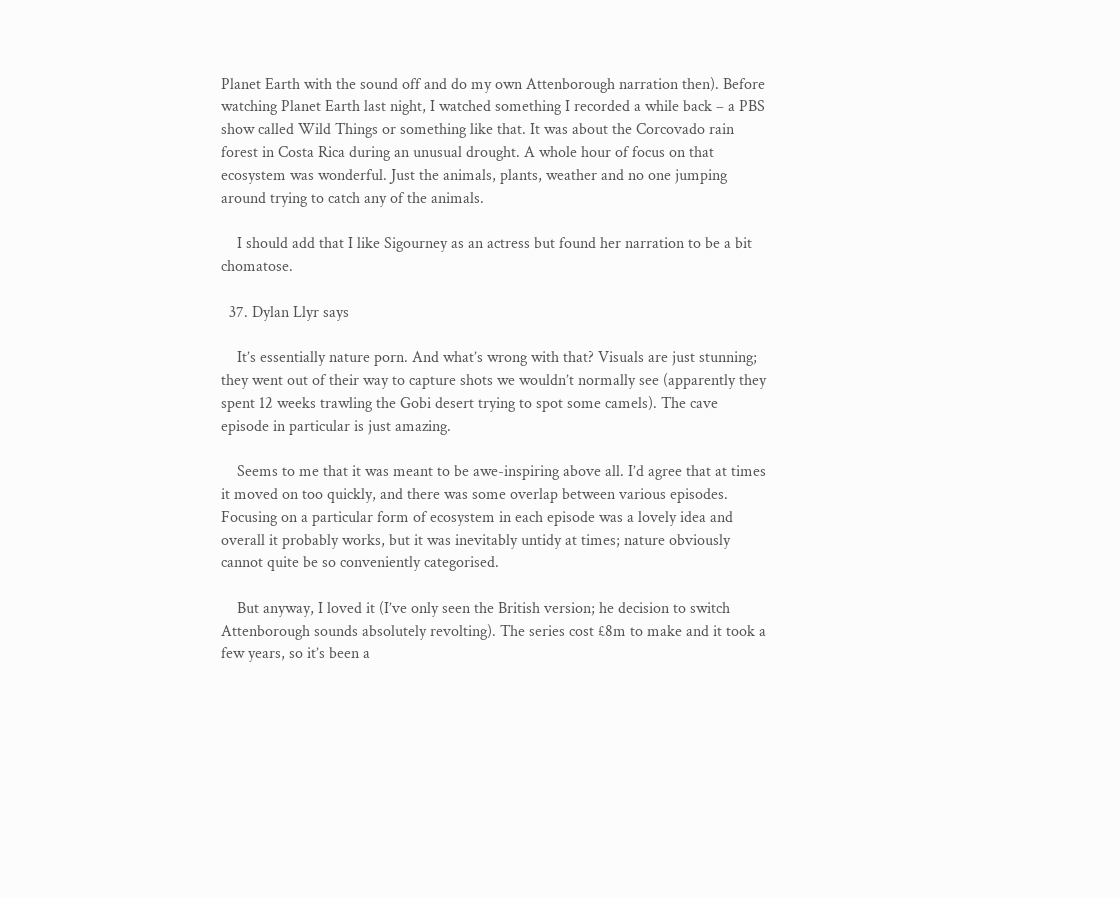Planet Earth with the sound off and do my own Attenborough narration then). Before watching Planet Earth last night, I watched something I recorded a while back – a PBS show called Wild Things or something like that. It was about the Corcovado rain forest in Costa Rica during an unusual drought. A whole hour of focus on that ecosystem was wonderful. Just the animals, plants, weather and no one jumping around trying to catch any of the animals.

    I should add that I like Sigourney as an actress but found her narration to be a bit chomatose.

  37. Dylan Llyr says

    It’s essentially nature porn. And what’s wrong with that? Visuals are just stunning; they went out of their way to capture shots we wouldn’t normally see (apparently they spent 12 weeks trawling the Gobi desert trying to spot some camels). The cave episode in particular is just amazing.

    Seems to me that it was meant to be awe-inspiring above all. I’d agree that at times it moved on too quickly, and there was some overlap between various episodes. Focusing on a particular form of ecosystem in each episode was a lovely idea and overall it probably works, but it was inevitably untidy at times; nature obviously cannot quite be so conveniently categorised.

    But anyway, I loved it (I’ve only seen the British version; he decision to switch Attenborough sounds absolutely revolting). The series cost £8m to make and it took a few years, so it’s been a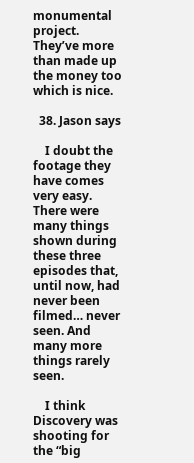monumental project. They’ve more than made up the money too which is nice.

  38. Jason says

    I doubt the footage they have comes very easy. There were many things shown during these three episodes that, until now, had never been filmed… never seen. And many more things rarely seen.

    I think Discovery was shooting for the “big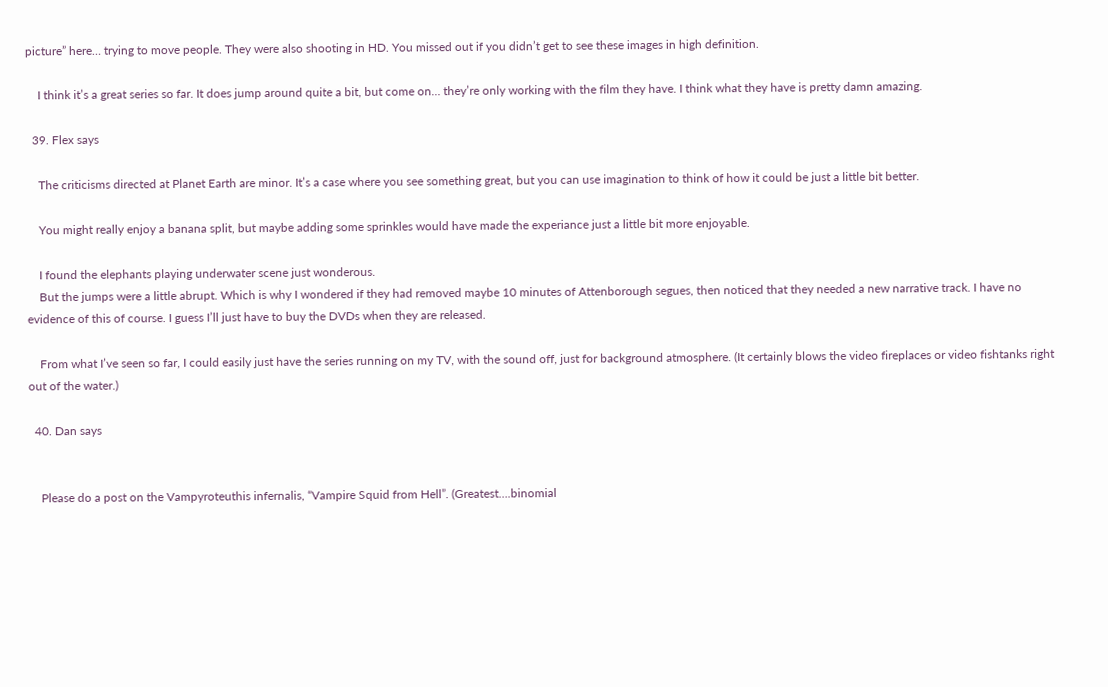picture” here… trying to move people. They were also shooting in HD. You missed out if you didn’t get to see these images in high definition.

    I think it’s a great series so far. It does jump around quite a bit, but come on… they’re only working with the film they have. I think what they have is pretty damn amazing.

  39. Flex says

    The criticisms directed at Planet Earth are minor. It’s a case where you see something great, but you can use imagination to think of how it could be just a little bit better.

    You might really enjoy a banana split, but maybe adding some sprinkles would have made the experiance just a little bit more enjoyable.

    I found the elephants playing underwater scene just wonderous.
    But the jumps were a little abrupt. Which is why I wondered if they had removed maybe 10 minutes of Attenborough segues, then noticed that they needed a new narrative track. I have no evidence of this of course. I guess I’ll just have to buy the DVDs when they are released.

    From what I’ve seen so far, I could easily just have the series running on my TV, with the sound off, just for background atmosphere. (It certainly blows the video fireplaces or video fishtanks right out of the water.)

  40. Dan says


    Please do a post on the Vampyroteuthis infernalis, “Vampire Squid from Hell”. (Greatest….binomial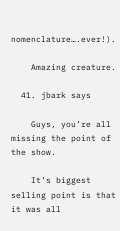nomenclature….ever!).

    Amazing creature.

  41. jbark says

    Guys, you’re all missing the point of the show.

    It’s biggest selling point is that it was all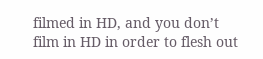filmed in HD, and you don’t film in HD in order to flesh out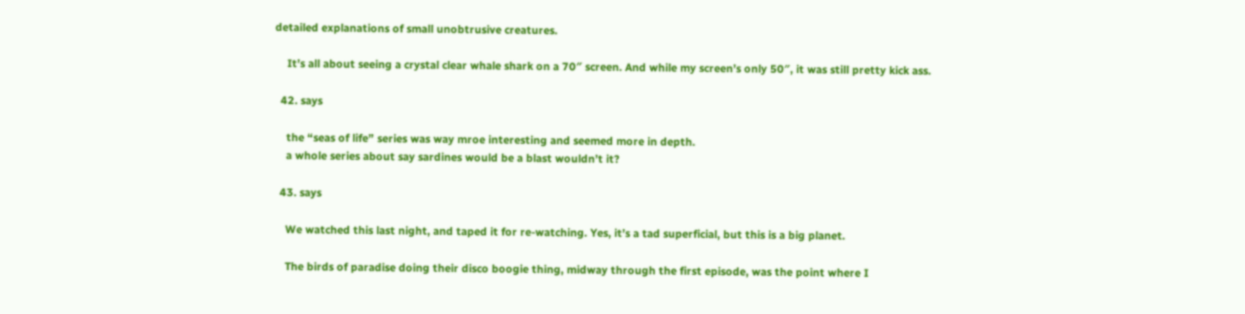detailed explanations of small unobtrusive creatures.

    It’s all about seeing a crystal clear whale shark on a 70″ screen. And while my screen’s only 50″, it was still pretty kick ass.

  42. says

    the “seas of life” series was way mroe interesting and seemed more in depth.
    a whole series about say sardines would be a blast wouldn’t it?

  43. says

    We watched this last night, and taped it for re-watching. Yes, it’s a tad superficial, but this is a big planet.

    The birds of paradise doing their disco boogie thing, midway through the first episode, was the point where I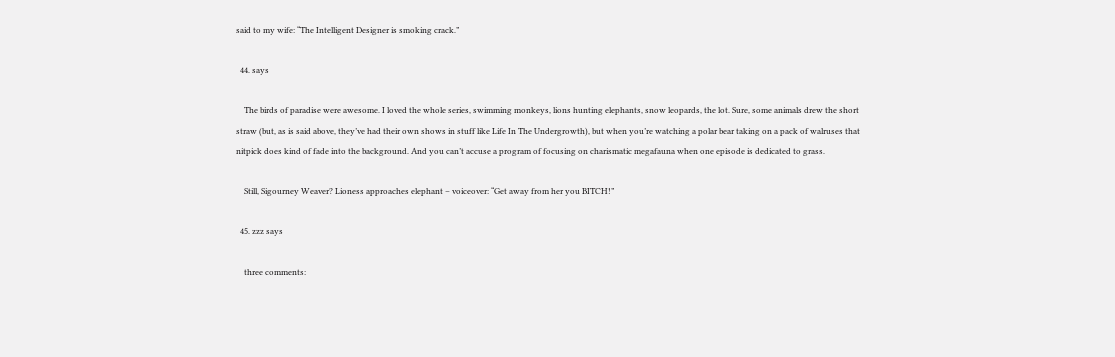said to my wife: “The Intelligent Designer is smoking crack.”

  44. says

    The birds of paradise were awesome. I loved the whole series, swimming monkeys, lions hunting elephants, snow leopards, the lot. Sure, some animals drew the short straw (but, as is said above, they’ve had their own shows in stuff like Life In The Undergrowth), but when you’re watching a polar bear taking on a pack of walruses that nitpick does kind of fade into the background. And you can’t accuse a program of focusing on charismatic megafauna when one episode is dedicated to grass.

    Still, Sigourney Weaver? Lioness approaches elephant – voiceover: “Get away from her you BITCH!”

  45. zzz says

    three comments: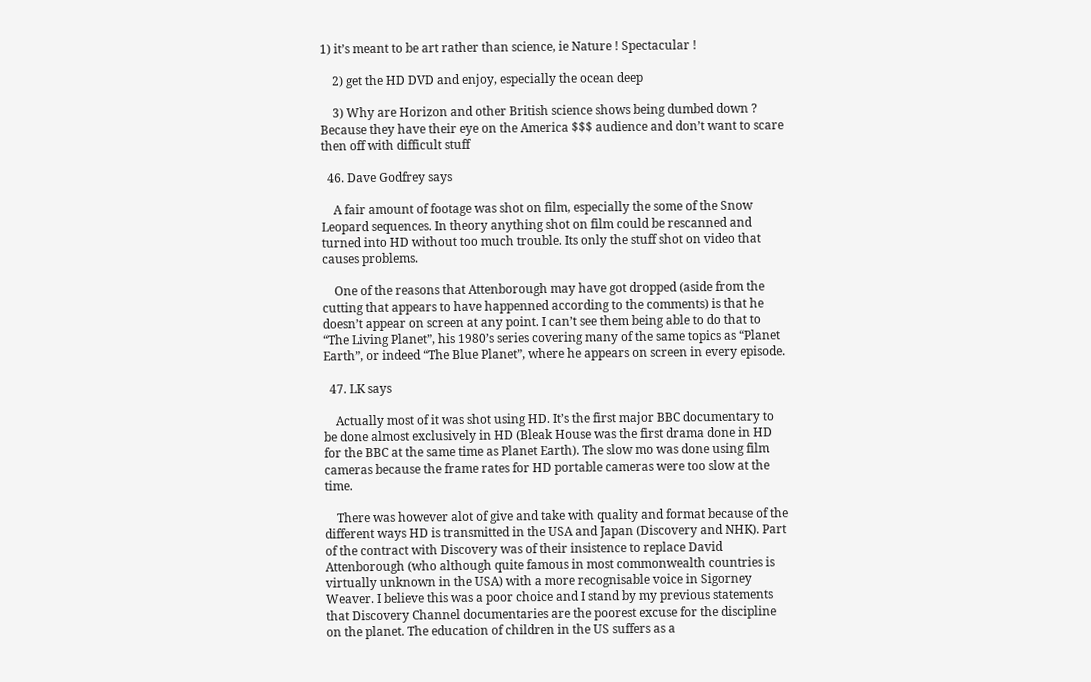1) it’s meant to be art rather than science, ie Nature ! Spectacular !

    2) get the HD DVD and enjoy, especially the ocean deep

    3) Why are Horizon and other British science shows being dumbed down ? Because they have their eye on the America $$$ audience and don’t want to scare then off with difficult stuff

  46. Dave Godfrey says

    A fair amount of footage was shot on film, especially the some of the Snow Leopard sequences. In theory anything shot on film could be rescanned and turned into HD without too much trouble. Its only the stuff shot on video that causes problems.

    One of the reasons that Attenborough may have got dropped (aside from the cutting that appears to have happenned according to the comments) is that he doesn’t appear on screen at any point. I can’t see them being able to do that to “The Living Planet”, his 1980’s series covering many of the same topics as “Planet Earth”, or indeed “The Blue Planet”, where he appears on screen in every episode.

  47. LK says

    Actually most of it was shot using HD. It’s the first major BBC documentary to be done almost exclusively in HD (Bleak House was the first drama done in HD for the BBC at the same time as Planet Earth). The slow mo was done using film cameras because the frame rates for HD portable cameras were too slow at the time.

    There was however alot of give and take with quality and format because of the different ways HD is transmitted in the USA and Japan (Discovery and NHK). Part of the contract with Discovery was of their insistence to replace David Attenborough (who although quite famous in most commonwealth countries is virtually unknown in the USA) with a more recognisable voice in Sigorney Weaver. I believe this was a poor choice and I stand by my previous statements that Discovery Channel documentaries are the poorest excuse for the discipline on the planet. The education of children in the US suffers as a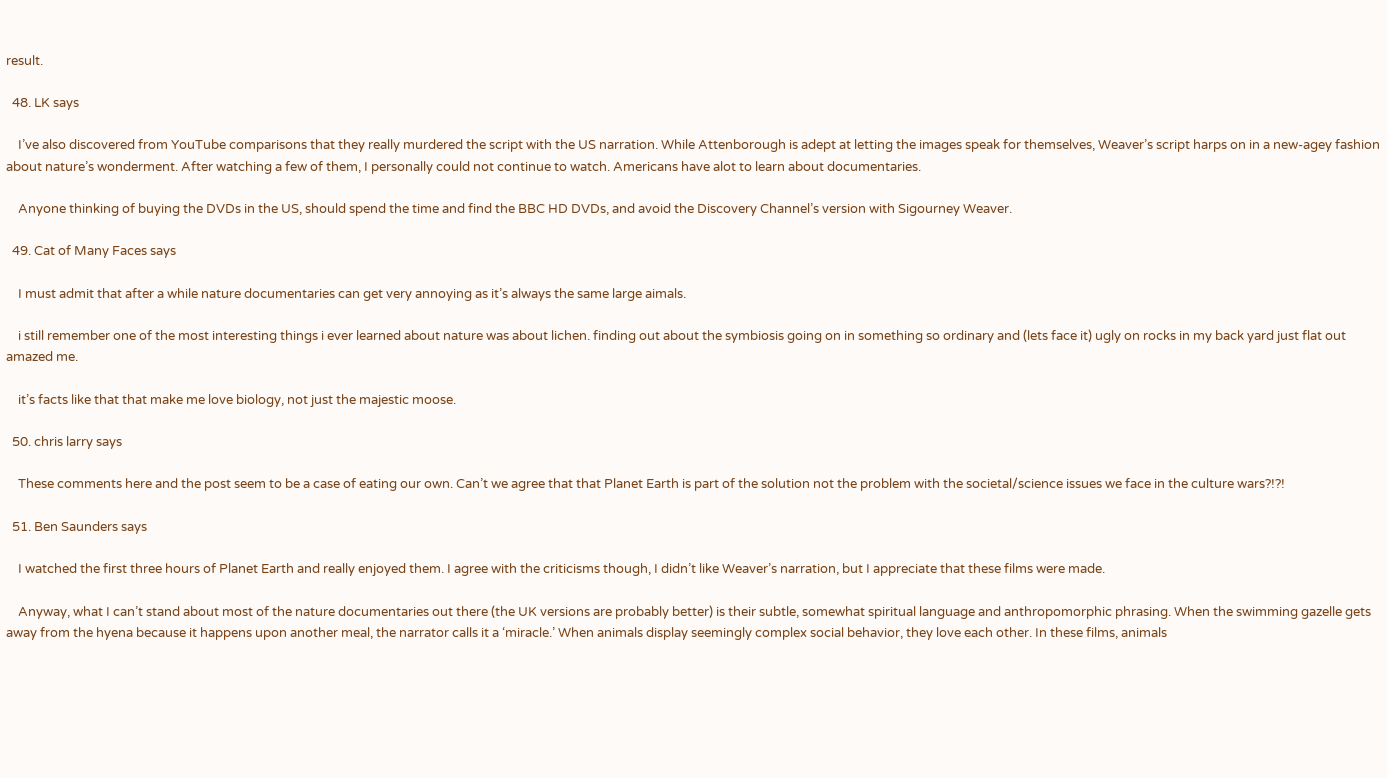result.

  48. LK says

    I’ve also discovered from YouTube comparisons that they really murdered the script with the US narration. While Attenborough is adept at letting the images speak for themselves, Weaver’s script harps on in a new-agey fashion about nature’s wonderment. After watching a few of them, I personally could not continue to watch. Americans have alot to learn about documentaries.

    Anyone thinking of buying the DVDs in the US, should spend the time and find the BBC HD DVDs, and avoid the Discovery Channel’s version with Sigourney Weaver.

  49. Cat of Many Faces says

    I must admit that after a while nature documentaries can get very annoying as it’s always the same large aimals.

    i still remember one of the most interesting things i ever learned about nature was about lichen. finding out about the symbiosis going on in something so ordinary and (lets face it) ugly on rocks in my back yard just flat out amazed me.

    it’s facts like that that make me love biology, not just the majestic moose.

  50. chris larry says

    These comments here and the post seem to be a case of eating our own. Can’t we agree that that Planet Earth is part of the solution not the problem with the societal/science issues we face in the culture wars?!?!

  51. Ben Saunders says

    I watched the first three hours of Planet Earth and really enjoyed them. I agree with the criticisms though, I didn’t like Weaver’s narration, but I appreciate that these films were made.

    Anyway, what I can’t stand about most of the nature documentaries out there (the UK versions are probably better) is their subtle, somewhat spiritual language and anthropomorphic phrasing. When the swimming gazelle gets away from the hyena because it happens upon another meal, the narrator calls it a ‘miracle.’ When animals display seemingly complex social behavior, they love each other. In these films, animals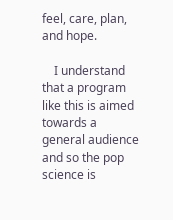feel, care, plan, and hope.

    I understand that a program like this is aimed towards a general audience and so the pop science is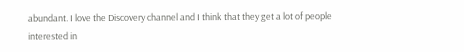abundant. I love the Discovery channel and I think that they get a lot of people interested in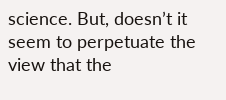science. But, doesn’t it seem to perpetuate the view that the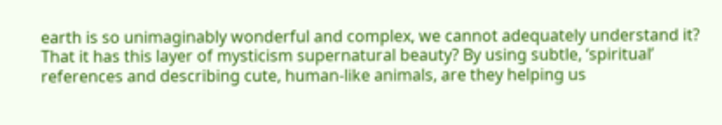earth is so unimaginably wonderful and complex, we cannot adequately understand it? That it has this layer of mysticism supernatural beauty? By using subtle, ‘spiritual’ references and describing cute, human-like animals, are they helping us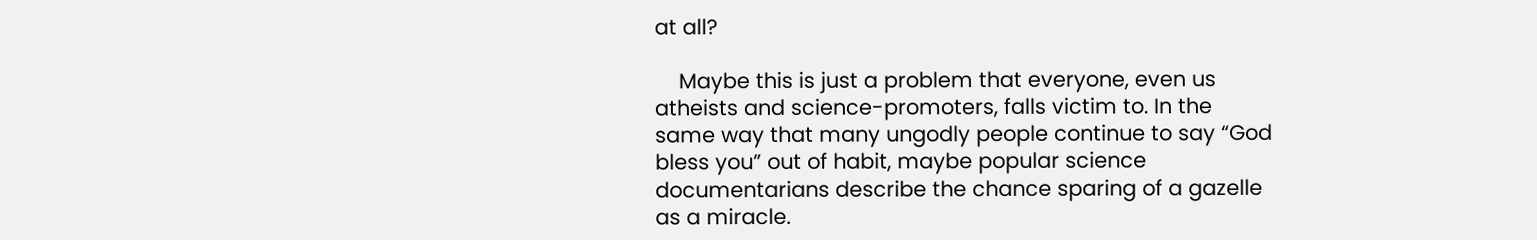at all?

    Maybe this is just a problem that everyone, even us atheists and science-promoters, falls victim to. In the same way that many ungodly people continue to say “God bless you” out of habit, maybe popular science documentarians describe the chance sparing of a gazelle as a miracle.